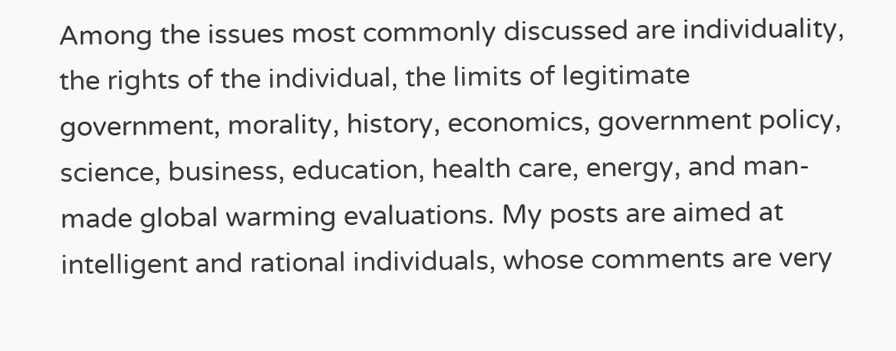Among the issues most commonly discussed are individuality, the rights of the individual, the limits of legitimate government, morality, history, economics, government policy, science, business, education, health care, energy, and man-made global warming evaluations. My posts are aimed at intelligent and rational individuals, whose comments are very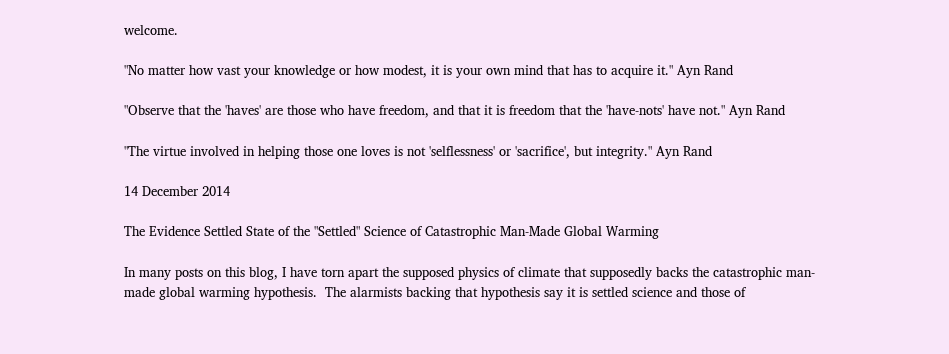welcome.

"No matter how vast your knowledge or how modest, it is your own mind that has to acquire it." Ayn Rand

"Observe that the 'haves' are those who have freedom, and that it is freedom that the 'have-nots' have not." Ayn Rand

"The virtue involved in helping those one loves is not 'selflessness' or 'sacrifice', but integrity." Ayn Rand

14 December 2014

The Evidence Settled State of the "Settled" Science of Catastrophic Man-Made Global Warming

In many posts on this blog, I have torn apart the supposed physics of climate that supposedly backs the catastrophic man-made global warming hypothesis.  The alarmists backing that hypothesis say it is settled science and those of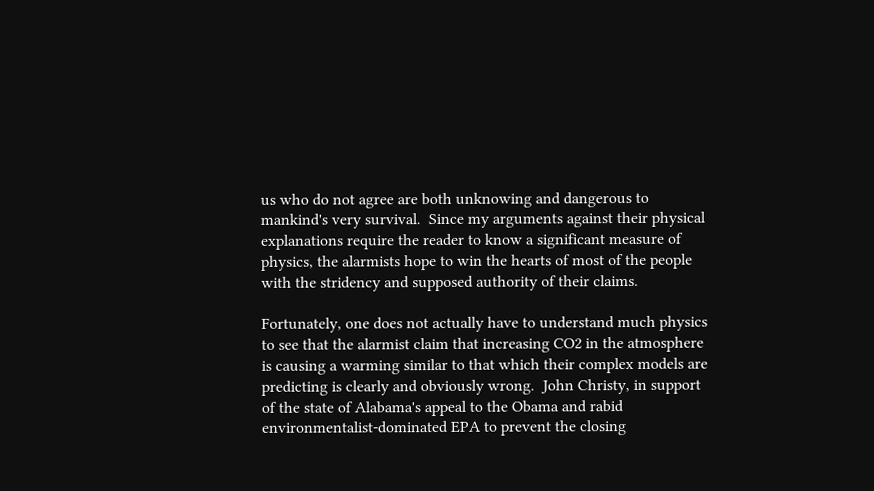us who do not agree are both unknowing and dangerous to mankind's very survival.  Since my arguments against their physical explanations require the reader to know a significant measure of physics, the alarmists hope to win the hearts of most of the people with the stridency and supposed authority of their claims.

Fortunately, one does not actually have to understand much physics to see that the alarmist claim that increasing CO2 in the atmosphere is causing a warming similar to that which their complex models are predicting is clearly and obviously wrong.  John Christy, in support of the state of Alabama's appeal to the Obama and rabid environmentalist-dominated EPA to prevent the closing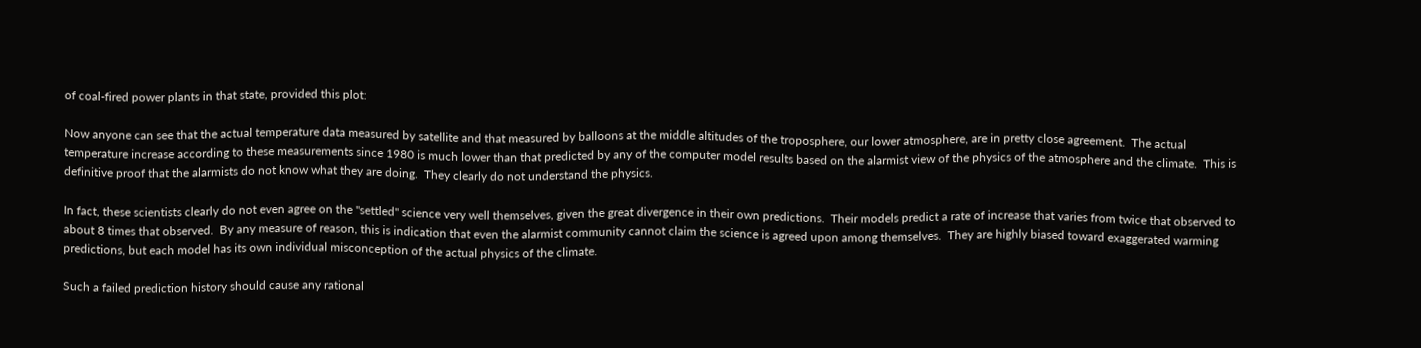of coal-fired power plants in that state, provided this plot:

Now anyone can see that the actual temperature data measured by satellite and that measured by balloons at the middle altitudes of the troposphere, our lower atmosphere, are in pretty close agreement.  The actual temperature increase according to these measurements since 1980 is much lower than that predicted by any of the computer model results based on the alarmist view of the physics of the atmosphere and the climate.  This is definitive proof that the alarmists do not know what they are doing.  They clearly do not understand the physics.

In fact, these scientists clearly do not even agree on the "settled" science very well themselves, given the great divergence in their own predictions.  Their models predict a rate of increase that varies from twice that observed to about 8 times that observed.  By any measure of reason, this is indication that even the alarmist community cannot claim the science is agreed upon among themselves.  They are highly biased toward exaggerated warming predictions, but each model has its own individual misconception of the actual physics of the climate.

Such a failed prediction history should cause any rational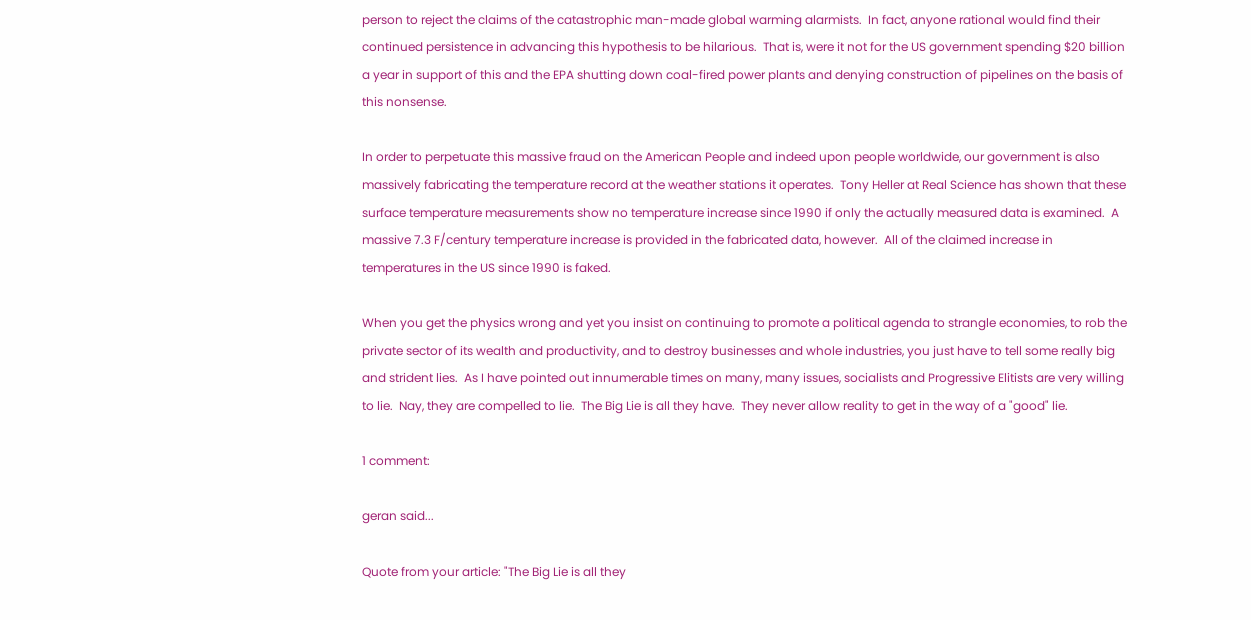person to reject the claims of the catastrophic man-made global warming alarmists.  In fact, anyone rational would find their continued persistence in advancing this hypothesis to be hilarious.  That is, were it not for the US government spending $20 billion a year in support of this and the EPA shutting down coal-fired power plants and denying construction of pipelines on the basis of this nonsense.

In order to perpetuate this massive fraud on the American People and indeed upon people worldwide, our government is also massively fabricating the temperature record at the weather stations it operates.  Tony Heller at Real Science has shown that these surface temperature measurements show no temperature increase since 1990 if only the actually measured data is examined.  A massive 7.3 F/century temperature increase is provided in the fabricated data, however.  All of the claimed increase in temperatures in the US since 1990 is faked.

When you get the physics wrong and yet you insist on continuing to promote a political agenda to strangle economies, to rob the private sector of its wealth and productivity, and to destroy businesses and whole industries, you just have to tell some really big and strident lies.  As I have pointed out innumerable times on many, many issues, socialists and Progressive Elitists are very willing to lie.  Nay, they are compelled to lie.  The Big Lie is all they have.  They never allow reality to get in the way of a "good" lie.

1 comment:

geran said...

Quote from your article: "The Big Lie is all they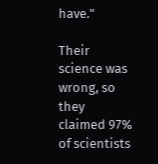have."

Their science was wrong, so they claimed 97% of scientists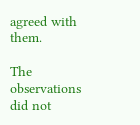agreed with them.

The observations did not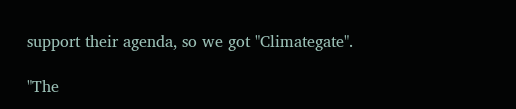support their agenda, so we got "Climategate".

"The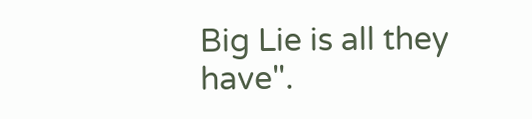Big Lie is all they have".